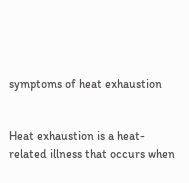symptoms of heat exhaustion


Heat exhaustion is a heat-related illness that occurs when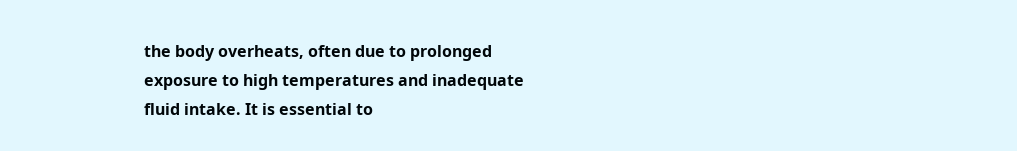the body overheats, often due to prolonged exposure to high temperatures and inadequate fluid intake. It is essential to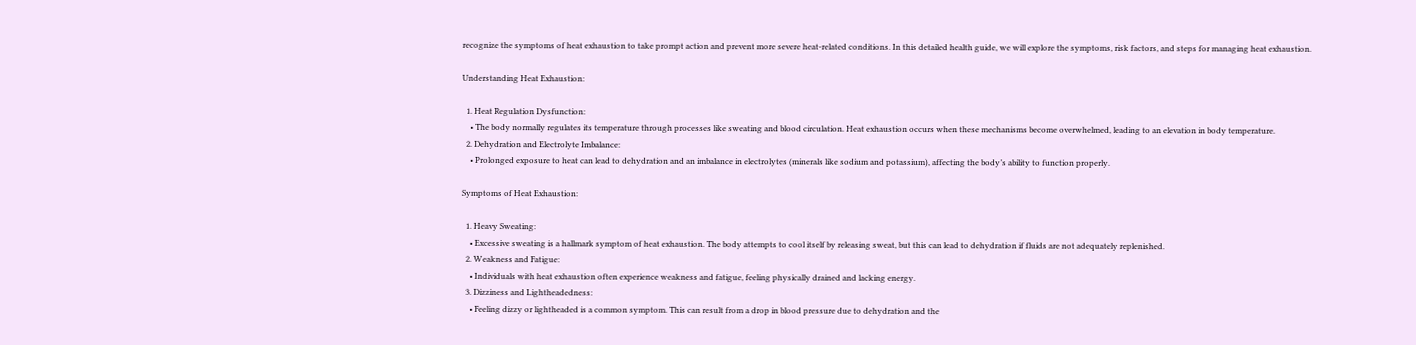recognize the symptoms of heat exhaustion to take prompt action and prevent more severe heat-related conditions. In this detailed health guide, we will explore the symptoms, risk factors, and steps for managing heat exhaustion.

Understanding Heat Exhaustion:

  1. Heat Regulation Dysfunction:
    • The body normally regulates its temperature through processes like sweating and blood circulation. Heat exhaustion occurs when these mechanisms become overwhelmed, leading to an elevation in body temperature.
  2. Dehydration and Electrolyte Imbalance:
    • Prolonged exposure to heat can lead to dehydration and an imbalance in electrolytes (minerals like sodium and potassium), affecting the body’s ability to function properly.

Symptoms of Heat Exhaustion:

  1. Heavy Sweating:
    • Excessive sweating is a hallmark symptom of heat exhaustion. The body attempts to cool itself by releasing sweat, but this can lead to dehydration if fluids are not adequately replenished.
  2. Weakness and Fatigue:
    • Individuals with heat exhaustion often experience weakness and fatigue, feeling physically drained and lacking energy.
  3. Dizziness and Lightheadedness:
    • Feeling dizzy or lightheaded is a common symptom. This can result from a drop in blood pressure due to dehydration and the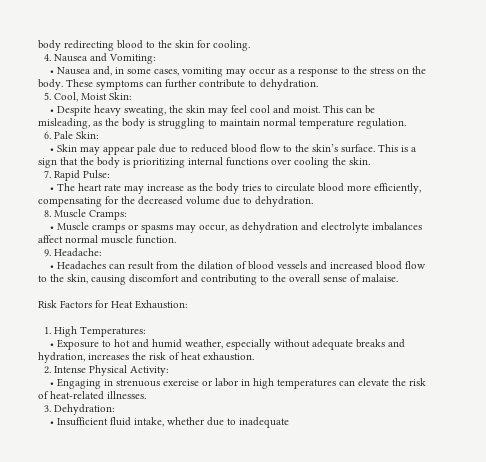body redirecting blood to the skin for cooling.
  4. Nausea and Vomiting:
    • Nausea and, in some cases, vomiting may occur as a response to the stress on the body. These symptoms can further contribute to dehydration.
  5. Cool, Moist Skin:
    • Despite heavy sweating, the skin may feel cool and moist. This can be misleading, as the body is struggling to maintain normal temperature regulation.
  6. Pale Skin:
    • Skin may appear pale due to reduced blood flow to the skin’s surface. This is a sign that the body is prioritizing internal functions over cooling the skin.
  7. Rapid Pulse:
    • The heart rate may increase as the body tries to circulate blood more efficiently, compensating for the decreased volume due to dehydration.
  8. Muscle Cramps:
    • Muscle cramps or spasms may occur, as dehydration and electrolyte imbalances affect normal muscle function.
  9. Headache:
    • Headaches can result from the dilation of blood vessels and increased blood flow to the skin, causing discomfort and contributing to the overall sense of malaise.

Risk Factors for Heat Exhaustion:

  1. High Temperatures:
    • Exposure to hot and humid weather, especially without adequate breaks and hydration, increases the risk of heat exhaustion.
  2. Intense Physical Activity:
    • Engaging in strenuous exercise or labor in high temperatures can elevate the risk of heat-related illnesses.
  3. Dehydration:
    • Insufficient fluid intake, whether due to inadequate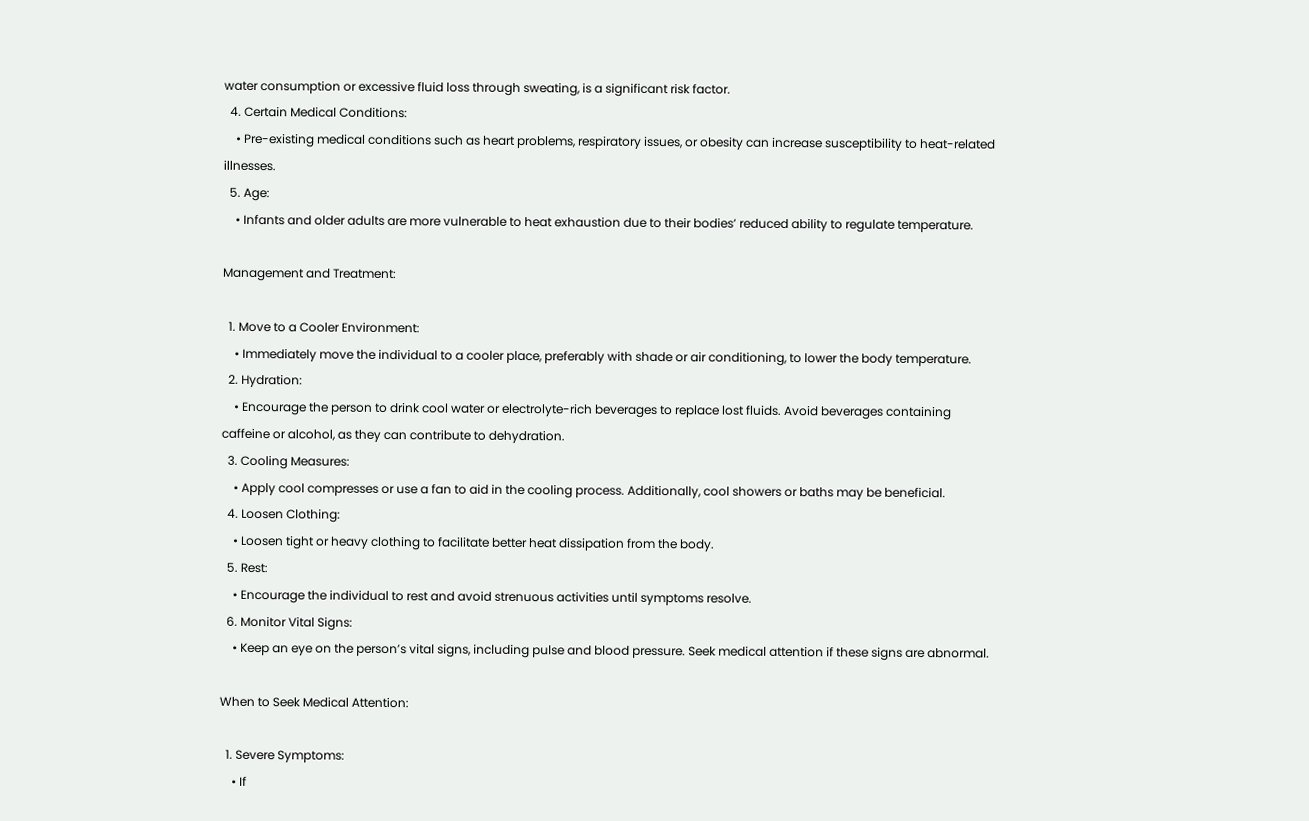water consumption or excessive fluid loss through sweating, is a significant risk factor.
  4. Certain Medical Conditions:
    • Pre-existing medical conditions such as heart problems, respiratory issues, or obesity can increase susceptibility to heat-related illnesses.
  5. Age:
    • Infants and older adults are more vulnerable to heat exhaustion due to their bodies’ reduced ability to regulate temperature.

Management and Treatment:

  1. Move to a Cooler Environment:
    • Immediately move the individual to a cooler place, preferably with shade or air conditioning, to lower the body temperature.
  2. Hydration:
    • Encourage the person to drink cool water or electrolyte-rich beverages to replace lost fluids. Avoid beverages containing caffeine or alcohol, as they can contribute to dehydration.
  3. Cooling Measures:
    • Apply cool compresses or use a fan to aid in the cooling process. Additionally, cool showers or baths may be beneficial.
  4. Loosen Clothing:
    • Loosen tight or heavy clothing to facilitate better heat dissipation from the body.
  5. Rest:
    • Encourage the individual to rest and avoid strenuous activities until symptoms resolve.
  6. Monitor Vital Signs:
    • Keep an eye on the person’s vital signs, including pulse and blood pressure. Seek medical attention if these signs are abnormal.

When to Seek Medical Attention:

  1. Severe Symptoms:
    • If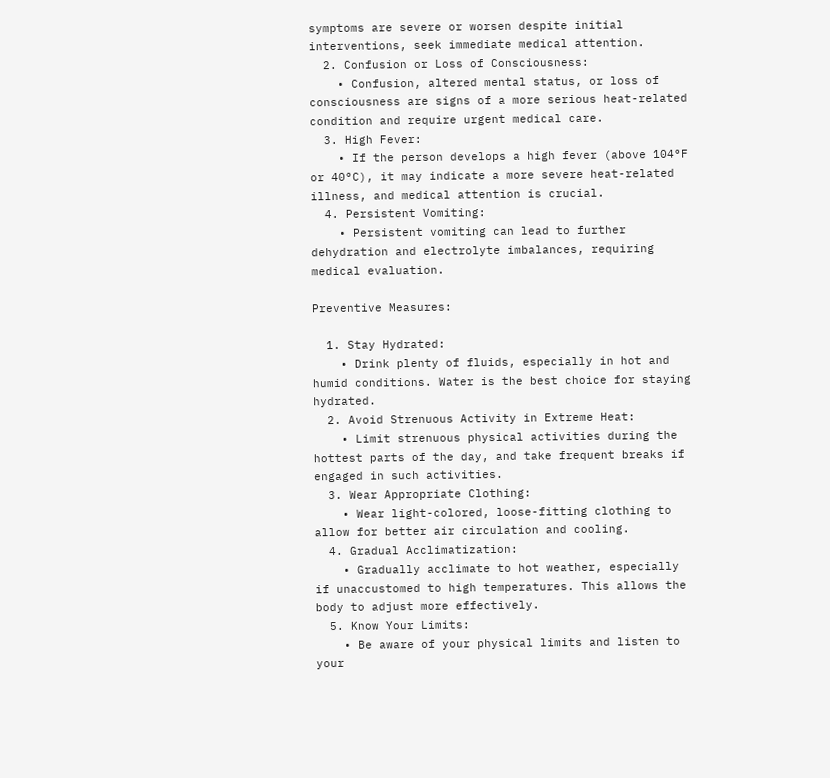symptoms are severe or worsen despite initial interventions, seek immediate medical attention.
  2. Confusion or Loss of Consciousness:
    • Confusion, altered mental status, or loss of consciousness are signs of a more serious heat-related condition and require urgent medical care.
  3. High Fever:
    • If the person develops a high fever (above 104°F or 40°C), it may indicate a more severe heat-related illness, and medical attention is crucial.
  4. Persistent Vomiting:
    • Persistent vomiting can lead to further dehydration and electrolyte imbalances, requiring medical evaluation.

Preventive Measures:

  1. Stay Hydrated:
    • Drink plenty of fluids, especially in hot and humid conditions. Water is the best choice for staying hydrated.
  2. Avoid Strenuous Activity in Extreme Heat:
    • Limit strenuous physical activities during the hottest parts of the day, and take frequent breaks if engaged in such activities.
  3. Wear Appropriate Clothing:
    • Wear light-colored, loose-fitting clothing to allow for better air circulation and cooling.
  4. Gradual Acclimatization:
    • Gradually acclimate to hot weather, especially if unaccustomed to high temperatures. This allows the body to adjust more effectively.
  5. Know Your Limits:
    • Be aware of your physical limits and listen to your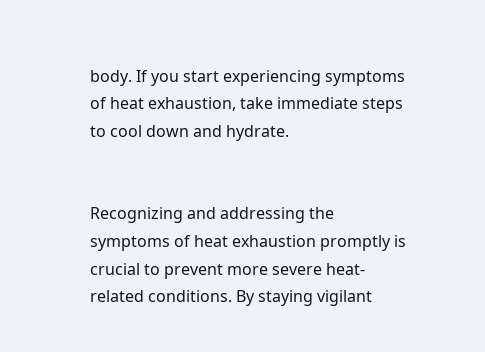body. If you start experiencing symptoms of heat exhaustion, take immediate steps to cool down and hydrate.


Recognizing and addressing the symptoms of heat exhaustion promptly is crucial to prevent more severe heat-related conditions. By staying vigilant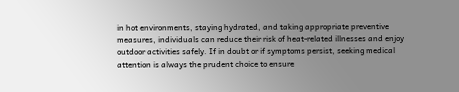in hot environments, staying hydrated, and taking appropriate preventive measures, individuals can reduce their risk of heat-related illnesses and enjoy outdoor activities safely. If in doubt or if symptoms persist, seeking medical attention is always the prudent choice to ensure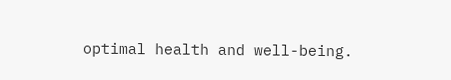optimal health and well-being.